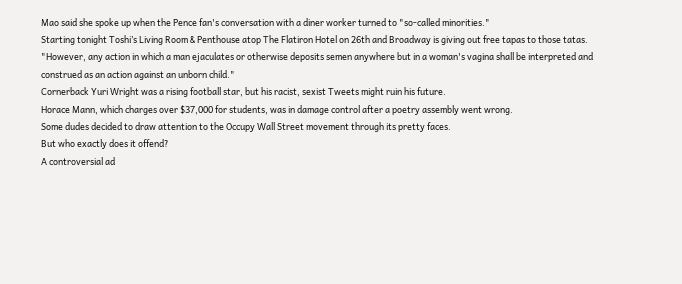Mao said she spoke up when the Pence fan's conversation with a diner worker turned to "so-called minorities."
Starting tonight Toshi’s Living Room & Penthouse atop The Flatiron Hotel on 26th and Broadway is giving out free tapas to those tatas.
"However, any action in which a man ejaculates or otherwise deposits semen anywhere but in a woman's vagina shall be interpreted and construed as an action against an unborn child."
Cornerback Yuri Wright was a rising football star, but his racist, sexist Tweets might ruin his future.
Horace Mann, which charges over $37,000 for students, was in damage control after a poetry assembly went wrong.
Some dudes decided to draw attention to the Occupy Wall Street movement through its pretty faces.
But who exactly does it offend?
A controversial ad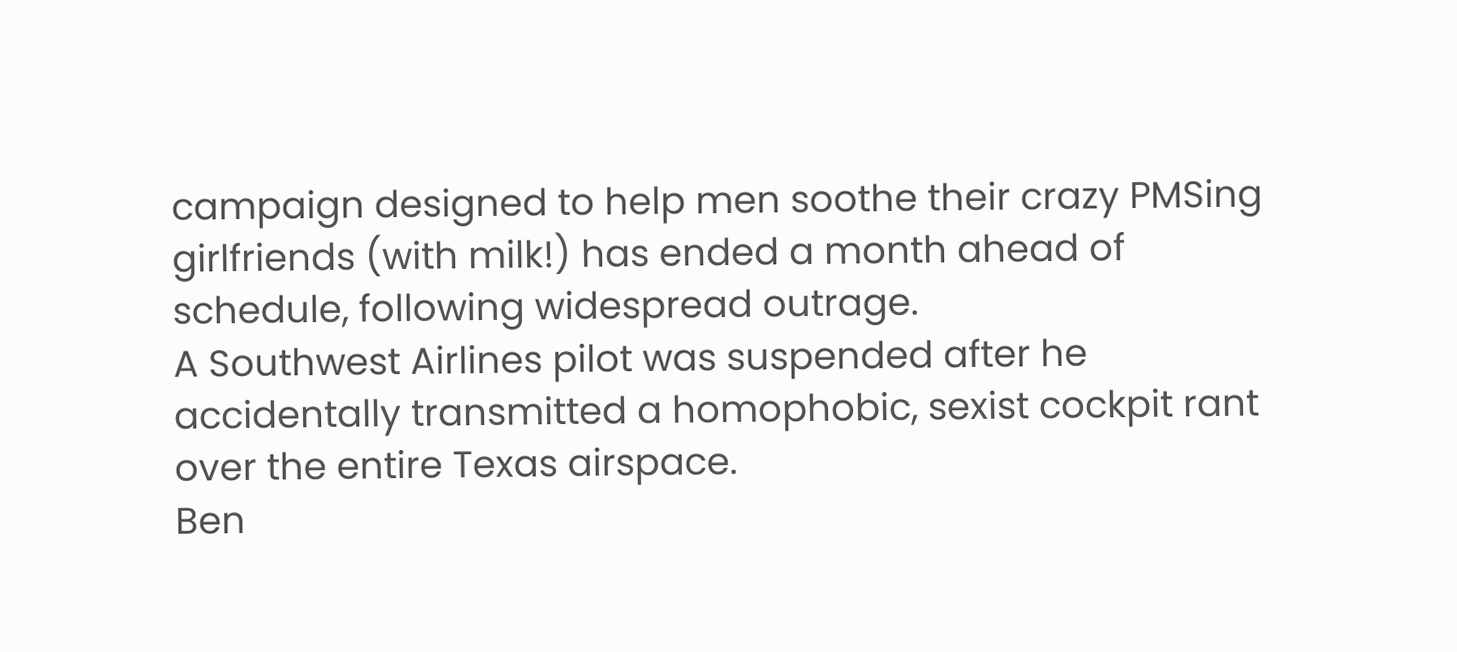campaign designed to help men soothe their crazy PMSing girlfriends (with milk!) has ended a month ahead of schedule, following widespread outrage.
A Southwest Airlines pilot was suspended after he accidentally transmitted a homophobic, sexist cockpit rant over the entire Texas airspace.
Ben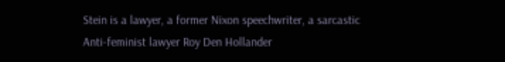Stein is a lawyer, a former Nixon speechwriter, a sarcastic
Anti-feminist lawyer Roy Den Hollander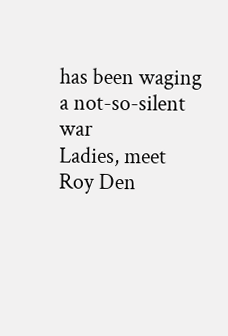has been waging a not-so-silent war
Ladies, meet Roy Den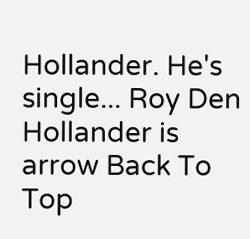Hollander. He's single... Roy Den Hollander is
arrow Back To Top